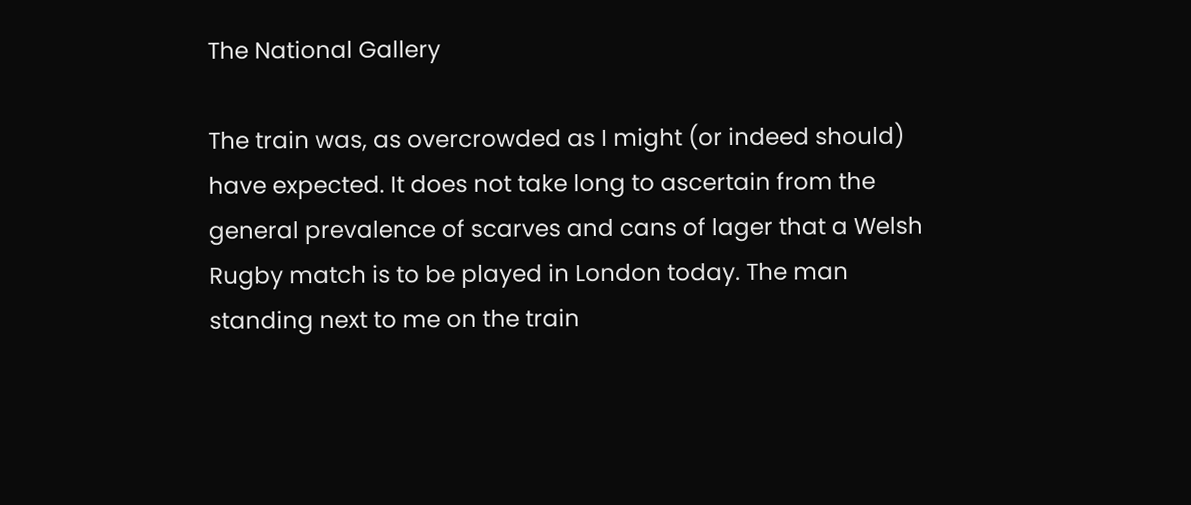The National Gallery

The train was, as overcrowded as I might (or indeed should) have expected. It does not take long to ascertain from the general prevalence of scarves and cans of lager that a Welsh Rugby match is to be played in London today. The man standing next to me on the train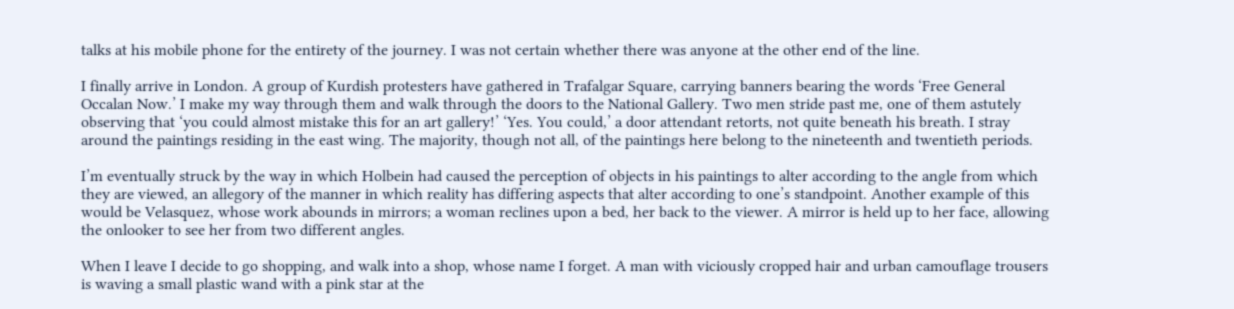talks at his mobile phone for the entirety of the journey. I was not certain whether there was anyone at the other end of the line.

I finally arrive in London. A group of Kurdish protesters have gathered in Trafalgar Square, carrying banners bearing the words ‘Free General Occalan Now.’ I make my way through them and walk through the doors to the National Gallery. Two men stride past me, one of them astutely observing that ‘you could almost mistake this for an art gallery!’ ‘Yes. You could,’ a door attendant retorts, not quite beneath his breath. I stray around the paintings residing in the east wing. The majority, though not all, of the paintings here belong to the nineteenth and twentieth periods.

I’m eventually struck by the way in which Holbein had caused the perception of objects in his paintings to alter according to the angle from which they are viewed, an allegory of the manner in which reality has differing aspects that alter according to one’s standpoint. Another example of this would be Velasquez, whose work abounds in mirrors; a woman reclines upon a bed, her back to the viewer. A mirror is held up to her face, allowing the onlooker to see her from two different angles.

When I leave I decide to go shopping, and walk into a shop, whose name I forget. A man with viciously cropped hair and urban camouflage trousers is waving a small plastic wand with a pink star at the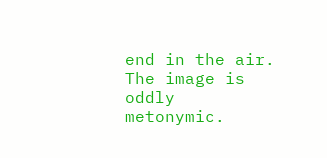end in the air. The image is oddly metonymic.